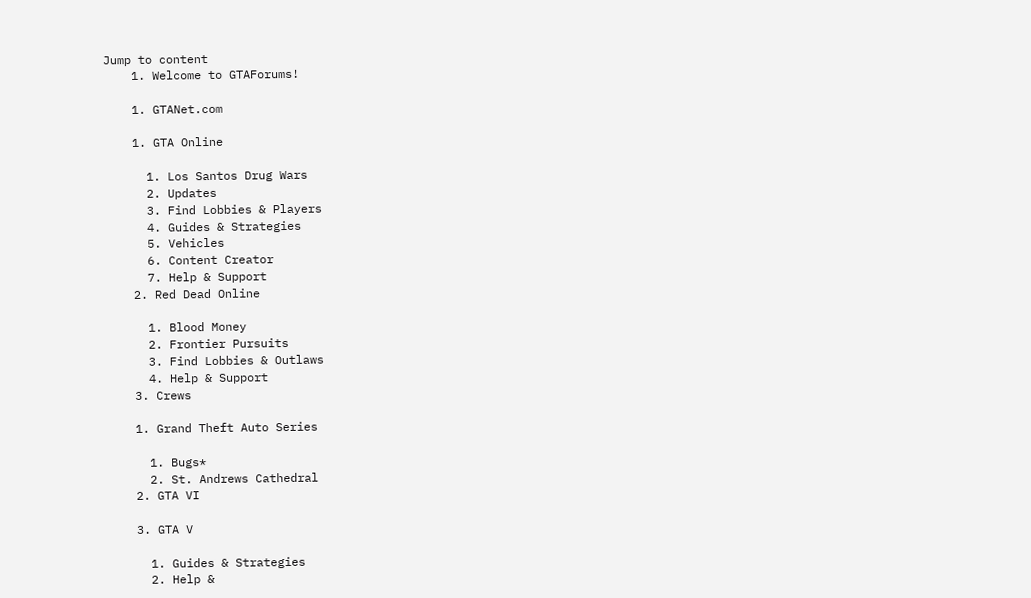Jump to content
    1. Welcome to GTAForums!

    1. GTANet.com

    1. GTA Online

      1. Los Santos Drug Wars
      2. Updates
      3. Find Lobbies & Players
      4. Guides & Strategies
      5. Vehicles
      6. Content Creator
      7. Help & Support
    2. Red Dead Online

      1. Blood Money
      2. Frontier Pursuits
      3. Find Lobbies & Outlaws
      4. Help & Support
    3. Crews

    1. Grand Theft Auto Series

      1. Bugs*
      2. St. Andrews Cathedral
    2. GTA VI

    3. GTA V

      1. Guides & Strategies
      2. Help &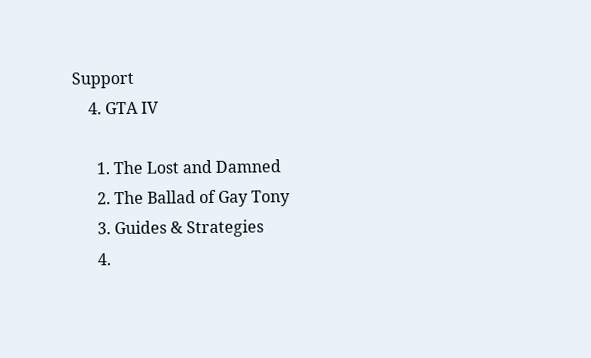Support
    4. GTA IV

      1. The Lost and Damned
      2. The Ballad of Gay Tony
      3. Guides & Strategies
      4.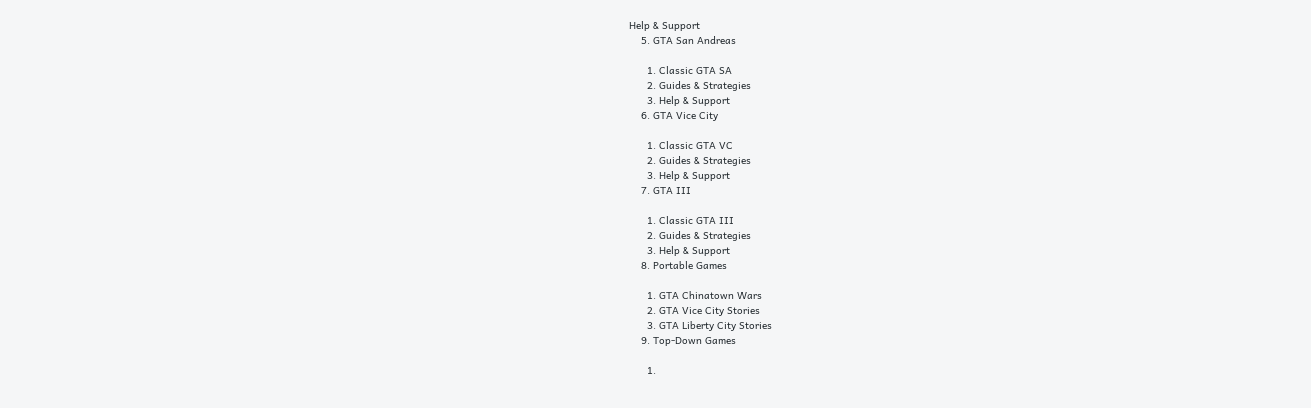Help & Support
    5. GTA San Andreas

      1. Classic GTA SA
      2. Guides & Strategies
      3. Help & Support
    6. GTA Vice City

      1. Classic GTA VC
      2. Guides & Strategies
      3. Help & Support
    7. GTA III

      1. Classic GTA III
      2. Guides & Strategies
      3. Help & Support
    8. Portable Games

      1. GTA Chinatown Wars
      2. GTA Vice City Stories
      3. GTA Liberty City Stories
    9. Top-Down Games

      1.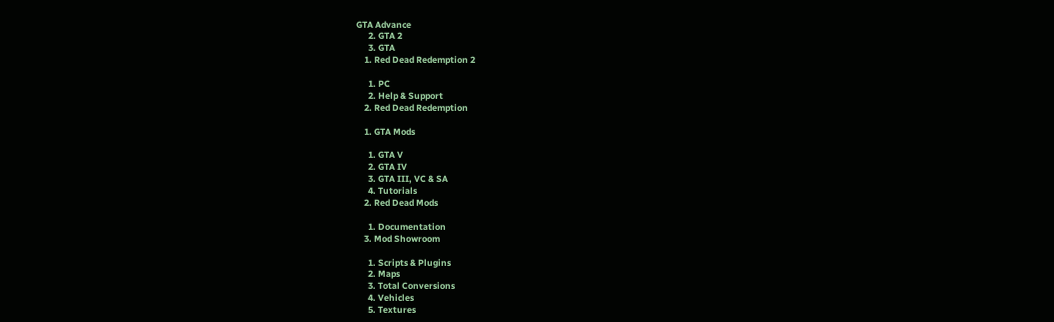GTA Advance
      2. GTA 2
      3. GTA
    1. Red Dead Redemption 2

      1. PC
      2. Help & Support
    2. Red Dead Redemption

    1. GTA Mods

      1. GTA V
      2. GTA IV
      3. GTA III, VC & SA
      4. Tutorials
    2. Red Dead Mods

      1. Documentation
    3. Mod Showroom

      1. Scripts & Plugins
      2. Maps
      3. Total Conversions
      4. Vehicles
      5. Textures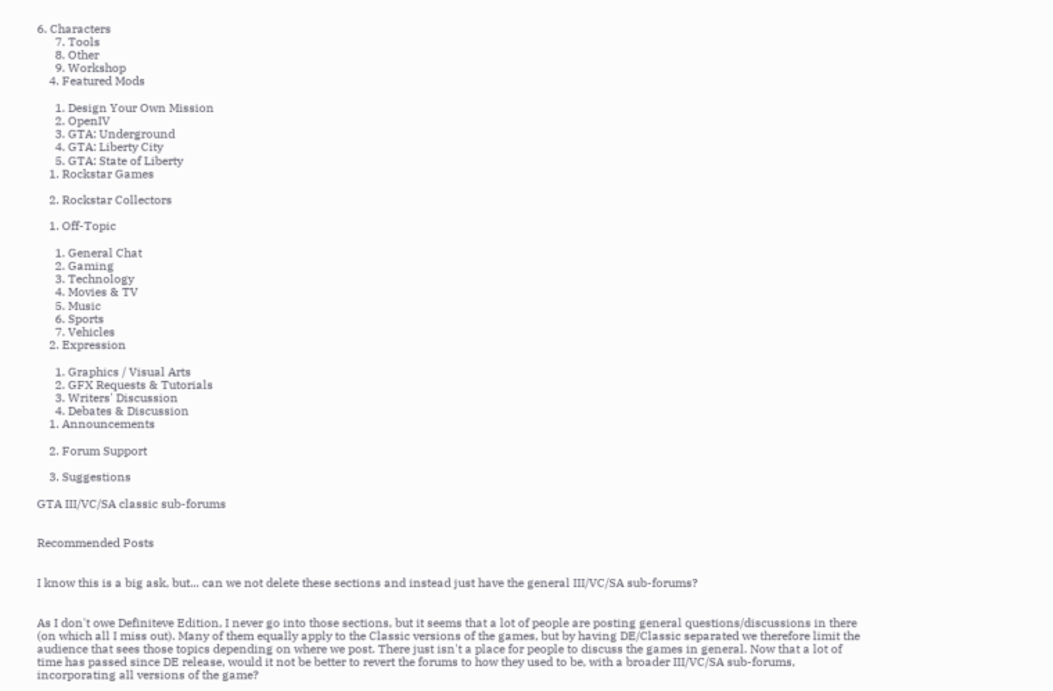6. Characters
      7. Tools
      8. Other
      9. Workshop
    4. Featured Mods

      1. Design Your Own Mission
      2. OpenIV
      3. GTA: Underground
      4. GTA: Liberty City
      5. GTA: State of Liberty
    1. Rockstar Games

    2. Rockstar Collectors

    1. Off-Topic

      1. General Chat
      2. Gaming
      3. Technology
      4. Movies & TV
      5. Music
      6. Sports
      7. Vehicles
    2. Expression

      1. Graphics / Visual Arts
      2. GFX Requests & Tutorials
      3. Writers' Discussion
      4. Debates & Discussion
    1. Announcements

    2. Forum Support

    3. Suggestions

GTA III/VC/SA classic sub-forums


Recommended Posts


I know this is a big ask, but... can we not delete these sections and instead just have the general III/VC/SA sub-forums?


As I don't owe Definiteve Edition, I never go into those sections, but it seems that a lot of people are posting general questions/discussions in there (on which all I miss out). Many of them equally apply to the Classic versions of the games, but by having DE/Classic separated we therefore limit the audience that sees those topics depending on where we post. There just isn't a place for people to discuss the games in general. Now that a lot of time has passed since DE release, would it not be better to revert the forums to how they used to be, with a broader III/VC/SA sub-forums, incorporating all versions of the game?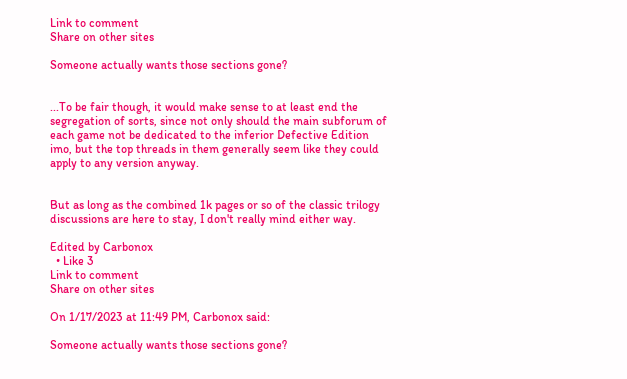Link to comment
Share on other sites

Someone actually wants those sections gone?


...To be fair though, it would make sense to at least end the segregation of sorts, since not only should the main subforum of each game not be dedicated to the inferior Defective Edition imo, but the top threads in them generally seem like they could apply to any version anyway.


But as long as the combined 1k pages or so of the classic trilogy discussions are here to stay, I don't really mind either way.

Edited by Carbonox
  • Like 3
Link to comment
Share on other sites

On 1/17/2023 at 11:49 PM, Carbonox said:

Someone actually wants those sections gone?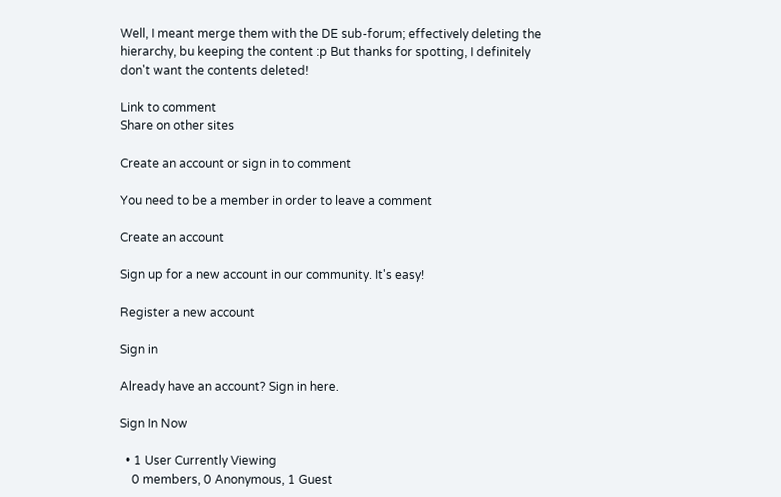Well, I meant merge them with the DE sub-forum; effectively deleting the hierarchy, bu keeping the content :p But thanks for spotting, I definitely don't want the contents deleted!

Link to comment
Share on other sites

Create an account or sign in to comment

You need to be a member in order to leave a comment

Create an account

Sign up for a new account in our community. It's easy!

Register a new account

Sign in

Already have an account? Sign in here.

Sign In Now

  • 1 User Currently Viewing
    0 members, 0 Anonymous, 1 Guest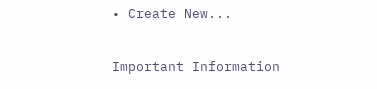• Create New...

Important Information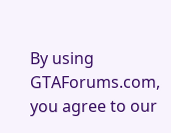By using GTAForums.com, you agree to our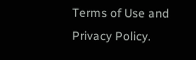Terms of Use and Privacy Policy.